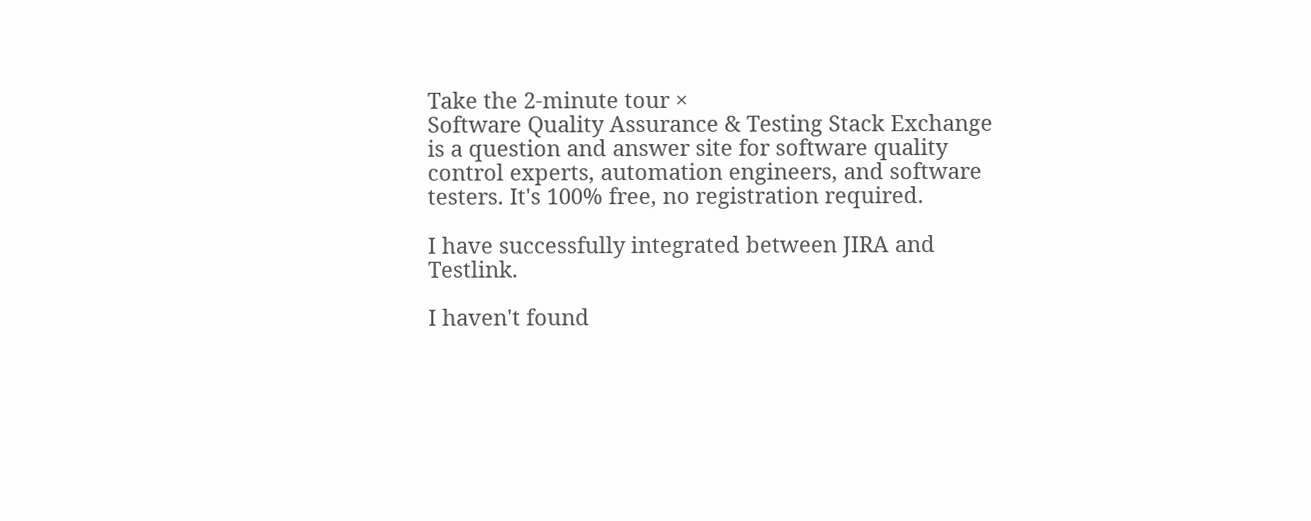Take the 2-minute tour ×
Software Quality Assurance & Testing Stack Exchange is a question and answer site for software quality control experts, automation engineers, and software testers. It's 100% free, no registration required.

I have successfully integrated between JIRA and Testlink.

I haven't found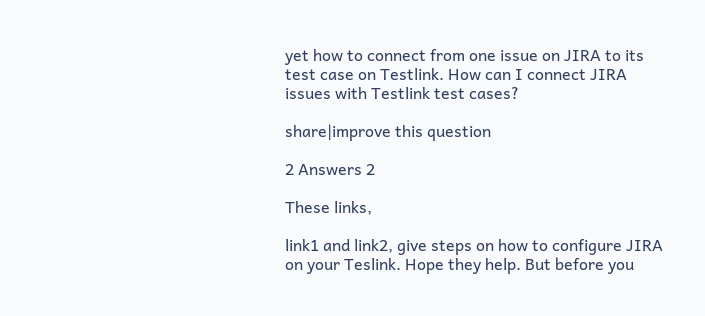yet how to connect from one issue on JIRA to its test case on Testlink. How can I connect JIRA issues with Testlink test cases?

share|improve this question

2 Answers 2

These links,

link1 and link2, give steps on how to configure JIRA on your Teslink. Hope they help. But before you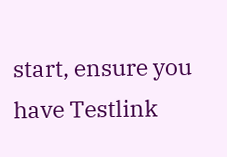start, ensure you have Testlink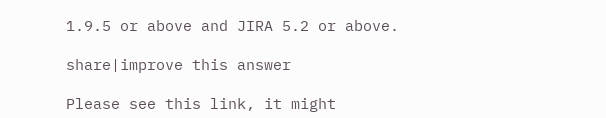1.9.5 or above and JIRA 5.2 or above.

share|improve this answer

Please see this link, it might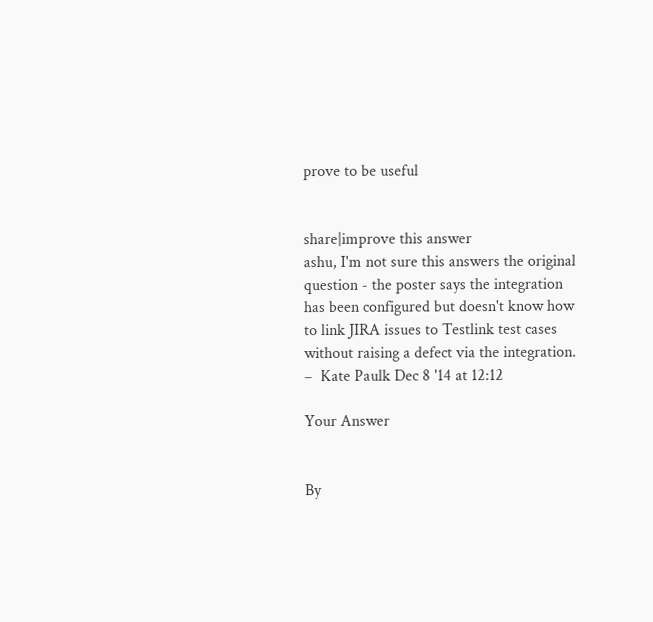prove to be useful


share|improve this answer
ashu, I'm not sure this answers the original question - the poster says the integration has been configured but doesn't know how to link JIRA issues to Testlink test cases without raising a defect via the integration. –  Kate Paulk Dec 8 '14 at 12:12

Your Answer


By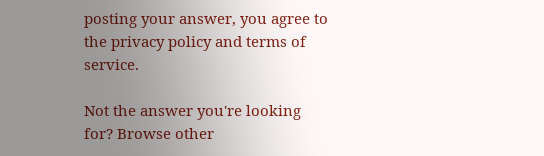posting your answer, you agree to the privacy policy and terms of service.

Not the answer you're looking for? Browse other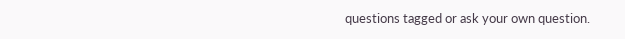questions tagged or ask your own question.